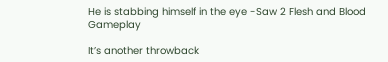He is stabbing himself in the eye -Saw 2 Flesh and Blood Gameplay

It’s another throwback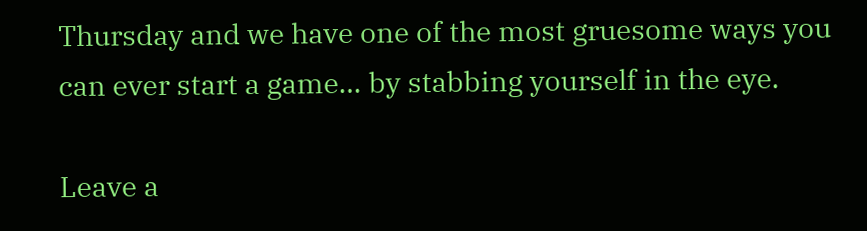Thursday and we have one of the most gruesome ways you can ever start a game… by stabbing yourself in the eye.

Leave a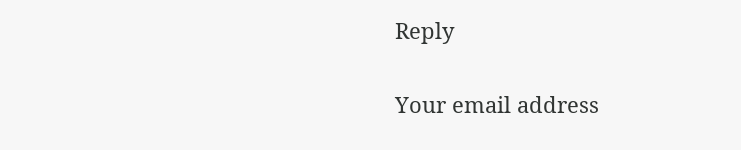Reply

Your email address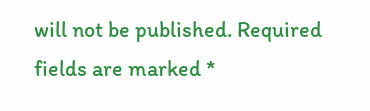will not be published. Required fields are marked *